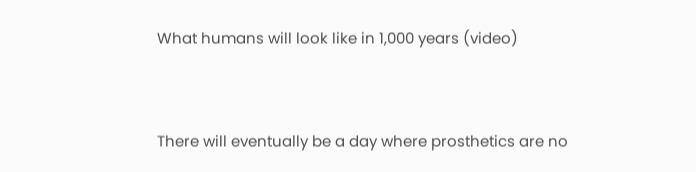What humans will look like in 1,000 years (video)


There will eventually be a day where prosthetics are no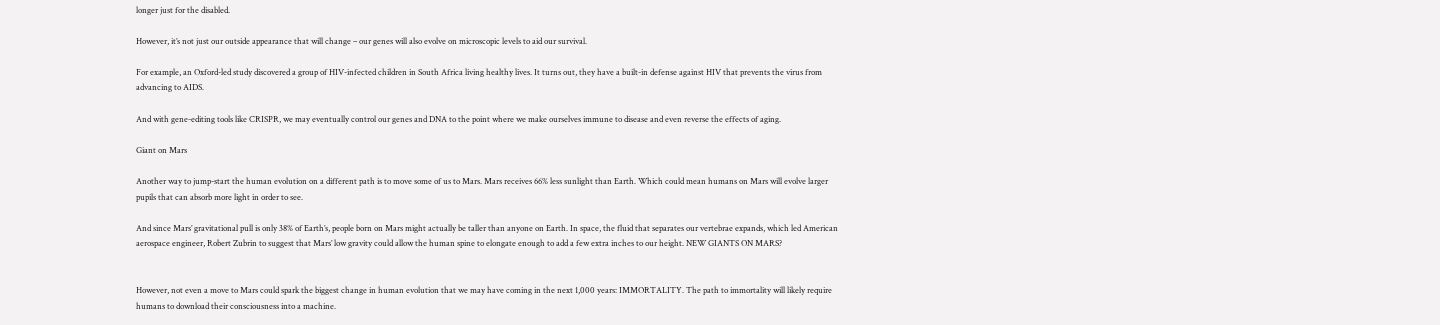longer just for the disabled.

However, it’s not just our outside appearance that will change – our genes will also evolve on microscopic levels to aid our survival.

For example, an Oxford-led study discovered a group of HIV-infected children in South Africa living healthy lives. It turns out, they have a built-in defense against HIV that prevents the virus from advancing to AIDS.

And with gene-editing tools like CRISPR, we may eventually control our genes and DNA to the point where we make ourselves immune to disease and even reverse the effects of aging.

Giant on Mars

Another way to jump-start the human evolution on a different path is to move some of us to Mars. Mars receives 66% less sunlight than Earth. Which could mean humans on Mars will evolve larger pupils that can absorb more light in order to see.

And since Mars’ gravitational pull is only 38% of Earth’s, people born on Mars might actually be taller than anyone on Earth. In space, the fluid that separates our vertebrae expands, which led American aerospace engineer, Robert Zubrin to suggest that Mars’ low gravity could allow the human spine to elongate enough to add a few extra inches to our height. NEW GIANTS ON MARS?


However, not even a move to Mars could spark the biggest change in human evolution that we may have coming in the next 1,000 years: IMMORTALITY. The path to immortality will likely require humans to download their consciousness into a machine.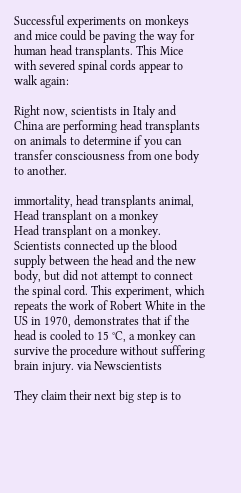Successful experiments on monkeys and mice could be paving the way for human head transplants. This Mice with severed spinal cords appear to walk again:

Right now, scientists in Italy and China are performing head transplants on animals to determine if you can transfer consciousness from one body to another.

immortality, head transplants animal, Head transplant on a monkey
Head transplant on a monkey. Scientists connected up the blood supply between the head and the new body, but did not attempt to connect the spinal cord. This experiment, which repeats the work of Robert White in the US in 1970, demonstrates that if the head is cooled to 15 °C, a monkey can survive the procedure without suffering brain injury. via Newscientists

They claim their next big step is to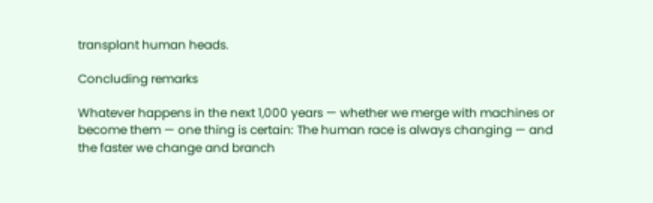transplant human heads.

Concluding remarks

Whatever happens in the next 1,000 years — whether we merge with machines or become them — one thing is certain: The human race is always changing — and the faster we change and branch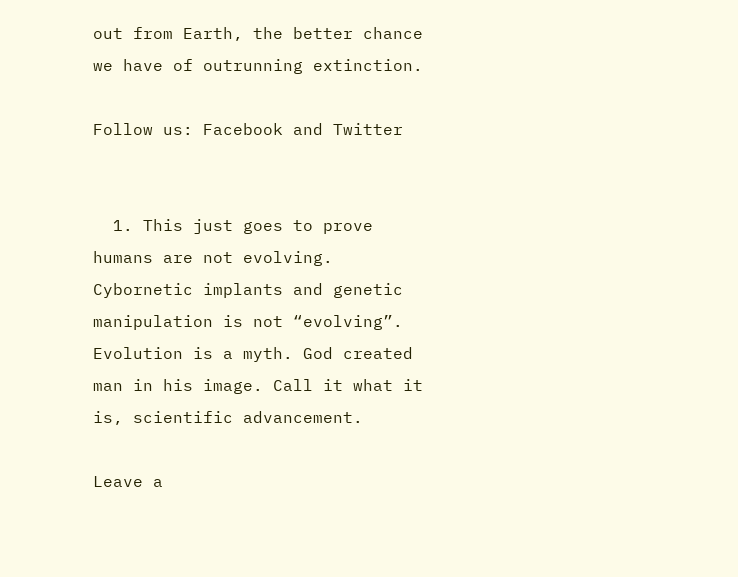out from Earth, the better chance we have of outrunning extinction.

Follow us: Facebook and Twitter


  1. This just goes to prove humans are not evolving. Cybornetic implants and genetic manipulation is not “evolving”. Evolution is a myth. God created man in his image. Call it what it is, scientific advancement.

Leave a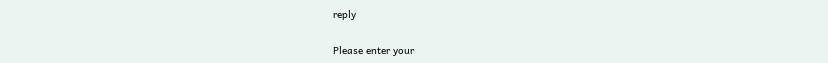reply

Please enter your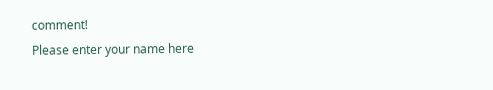comment!
Please enter your name here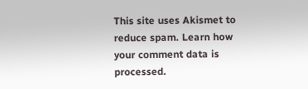This site uses Akismet to reduce spam. Learn how your comment data is processed.